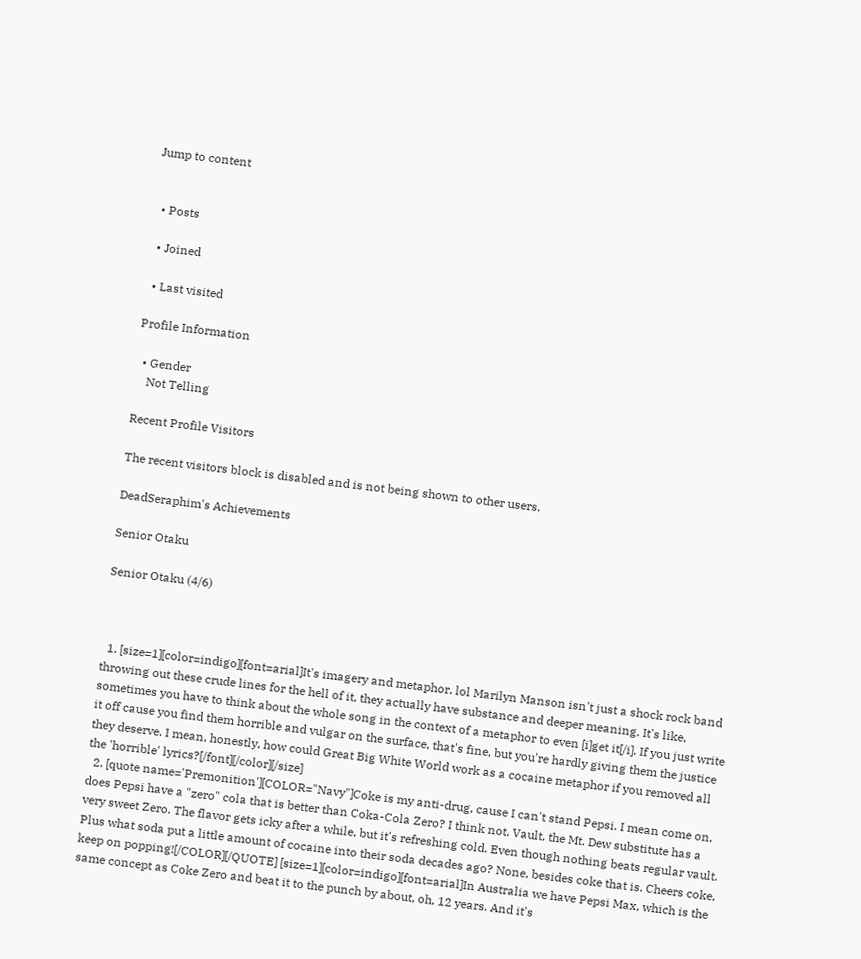Jump to content


  • Posts

  • Joined

  • Last visited

Profile Information

  • Gender
    Not Telling

Recent Profile Visitors

The recent visitors block is disabled and is not being shown to other users.

DeadSeraphim's Achievements

Senior Otaku

Senior Otaku (4/6)



  1. [size=1][color=indigo][font=arial]It's imagery and metaphor. lol Marilyn Manson isn't just a shock rock band throwing out these crude lines for the hell of it, they actually have substance and deeper meaning. It's like, sometimes you have to think about the whole song in the context of a metaphor to even [i]get it[/i]. If you just write it off cause you find them horrible and vulgar on the surface, that's fine, but you're hardly giving them the justice they deserve. I mean, honestly, how could Great Big White World work as a cocaine metaphor if you removed all the 'horrible' lyrics?[/font][/color][/size]
  2. [quote name='Premonition'][COLOR="Navy"]Coke is my anti-drug, cause I can't stand Pepsi. I mean come on, does Pepsi have a "zero" cola that is better than Coka-Cola Zero? I think not. Vault, the Mt. Dew substitute has a very sweet Zero. The flavor gets icky after a while, but it's refreshing cold. Even though nothing beats regular vault. Plus what soda put a little amount of cocaine into their soda decades ago? None, besides coke that is. Cheers coke, keep on popping![/COLOR][/QUOTE] [size=1][color=indigo][font=arial]In Australia we have Pepsi Max, which is the same concept as Coke Zero and beat it to the punch by about, oh, 12 years. And it's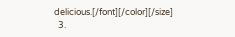delicious.[/font][/color][/size]
  3.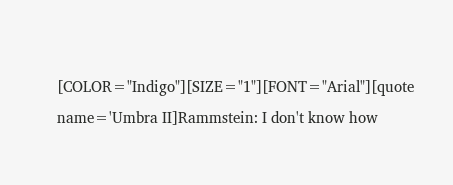[COLOR="Indigo"][SIZE="1"][FONT="Arial"][quote name='Umbra II]Rammstein: I don't know how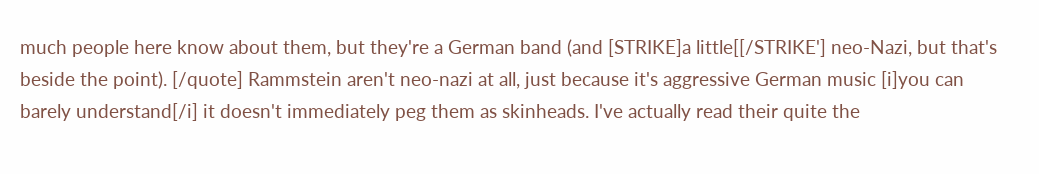much people here know about them, but they're a German band (and [STRIKE]a little[[/STRIKE'] neo-Nazi, but that's beside the point). [/quote] Rammstein aren't neo-nazi at all, just because it's aggressive German music [i]you can barely understand[/i] it doesn't immediately peg them as skinheads. I've actually read their quite the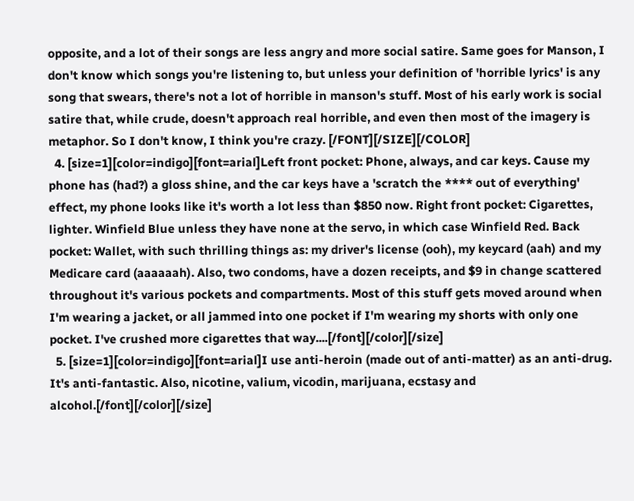opposite, and a lot of their songs are less angry and more social satire. Same goes for Manson, I don't know which songs you're listening to, but unless your definition of 'horrible lyrics' is any song that swears, there's not a lot of horrible in manson's stuff. Most of his early work is social satire that, while crude, doesn't approach real horrible, and even then most of the imagery is metaphor. So I don't know, I think you're crazy. [/FONT][/SIZE][/COLOR]
  4. [size=1][color=indigo][font=arial]Left front pocket: Phone, always, and car keys. Cause my phone has (had?) a gloss shine, and the car keys have a 'scratch the **** out of everything' effect, my phone looks like it's worth a lot less than $850 now. Right front pocket: Cigarettes, lighter. Winfield Blue unless they have none at the servo, in which case Winfield Red. Back pocket: Wallet, with such thrilling things as: my driver's license (ooh), my keycard (aah) and my Medicare card (aaaaaah). Also, two condoms, have a dozen receipts, and $9 in change scattered throughout it's various pockets and compartments. Most of this stuff gets moved around when I'm wearing a jacket, or all jammed into one pocket if I'm wearing my shorts with only one pocket. I've crushed more cigarettes that way....[/font][/color][/size]
  5. [size=1][color=indigo][font=arial]I use anti-heroin (made out of anti-matter) as an anti-drug. It's anti-fantastic. Also, nicotine, valium, vicodin, marijuana, ecstasy and alcohol.[/font][/color][/size]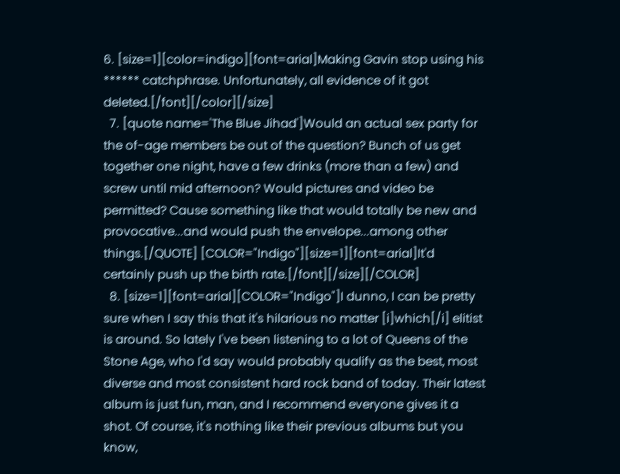6. [size=1][color=indigo][font=arial]Making Gavin stop using his ****** catchphrase. Unfortunately, all evidence of it got deleted.[/font][/color][/size]
  7. [quote name='The Blue Jihad']Would an actual sex party for the of-age members be out of the question? Bunch of us get together one night, have a few drinks (more than a few) and screw until mid afternoon? Would pictures and video be permitted? Cause something like that would totally be new and provocative...and would push the envelope...among other things.[/QUOTE] [COLOR="Indigo"][size=1][font=arial]It'd certainly push up the birth rate.[/font][/size][/COLOR]
  8. [size=1][font=arial][COLOR="Indigo"]I dunno, I can be pretty sure when I say this that it's hilarious no matter [i]which[/i] elitist is around. So lately I've been listening to a lot of Queens of the Stone Age, who I'd say would probably qualify as the best, most diverse and most consistent hard rock band of today. Their latest album is just fun, man, and I recommend everyone gives it a shot. Of course, it's nothing like their previous albums but you know,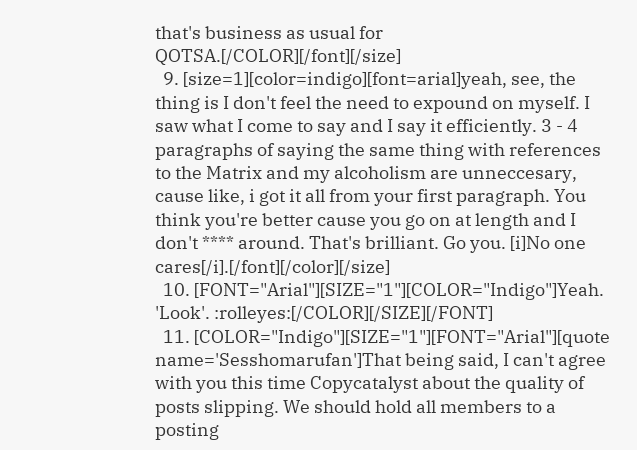that's business as usual for QOTSA.[/COLOR][/font][/size]
  9. [size=1][color=indigo][font=arial]yeah, see, the thing is I don't feel the need to expound on myself. I saw what I come to say and I say it efficiently. 3 - 4 paragraphs of saying the same thing with references to the Matrix and my alcoholism are unneccesary, cause like, i got it all from your first paragraph. You think you're better cause you go on at length and I don't **** around. That's brilliant. Go you. [i]No one cares[/i].[/font][/color][/size]
  10. [FONT="Arial"][SIZE="1"][COLOR="Indigo"]Yeah. 'Look'. :rolleyes:[/COLOR][/SIZE][/FONT]
  11. [COLOR="Indigo"][SIZE="1"][FONT="Arial"][quote name='Sesshomarufan']That being said, I can't agree with you this time Copycatalyst about the quality of posts slipping. We should hold all members to a posting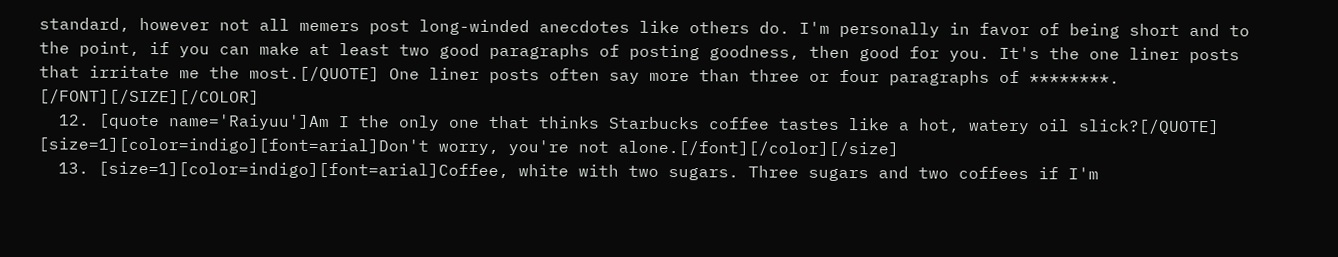standard, however not all memers post long-winded anecdotes like others do. I'm personally in favor of being short and to the point, if you can make at least two good paragraphs of posting goodness, then good for you. It's the one liner posts that irritate me the most.[/QUOTE] One liner posts often say more than three or four paragraphs of ********. [/FONT][/SIZE][/COLOR]
  12. [quote name='Raiyuu']Am I the only one that thinks Starbucks coffee tastes like a hot, watery oil slick?[/QUOTE] [size=1][color=indigo][font=arial]Don't worry, you're not alone.[/font][/color][/size]
  13. [size=1][color=indigo][font=arial]Coffee, white with two sugars. Three sugars and two coffees if I'm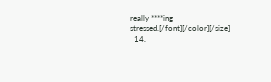really ****ing stressed.[/font][/color][/size]
  14.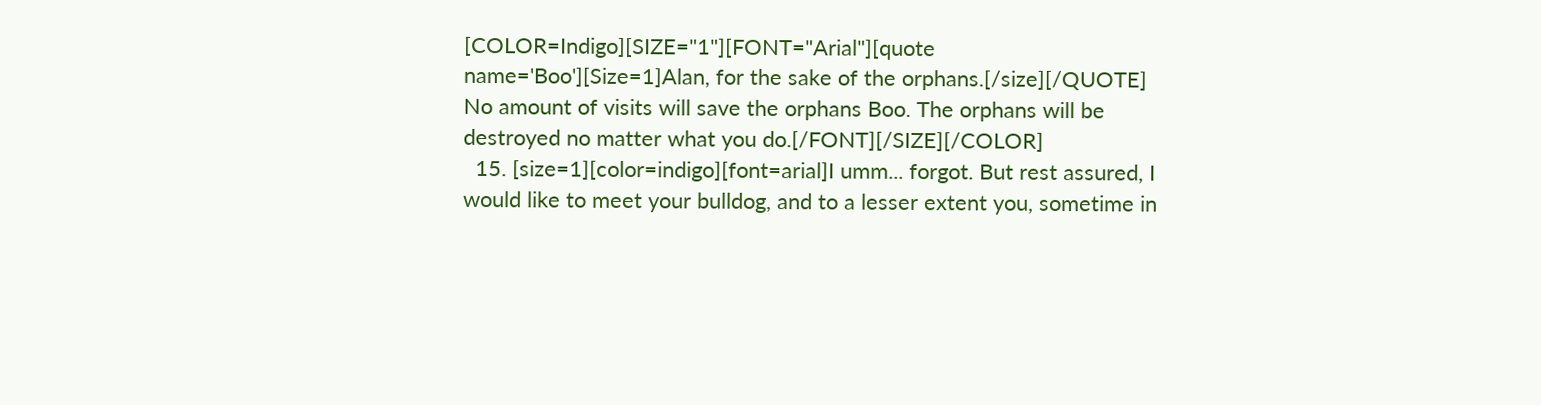[COLOR=Indigo][SIZE="1"][FONT="Arial"][quote name='Boo'][Size=1]Alan, for the sake of the orphans.[/size][/QUOTE] No amount of visits will save the orphans Boo. The orphans will be destroyed no matter what you do.[/FONT][/SIZE][/COLOR]
  15. [size=1][color=indigo][font=arial]I umm... forgot. But rest assured, I would like to meet your bulldog, and to a lesser extent you, sometime in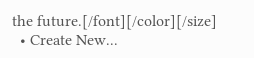the future.[/font][/color][/size]
  • Create New...